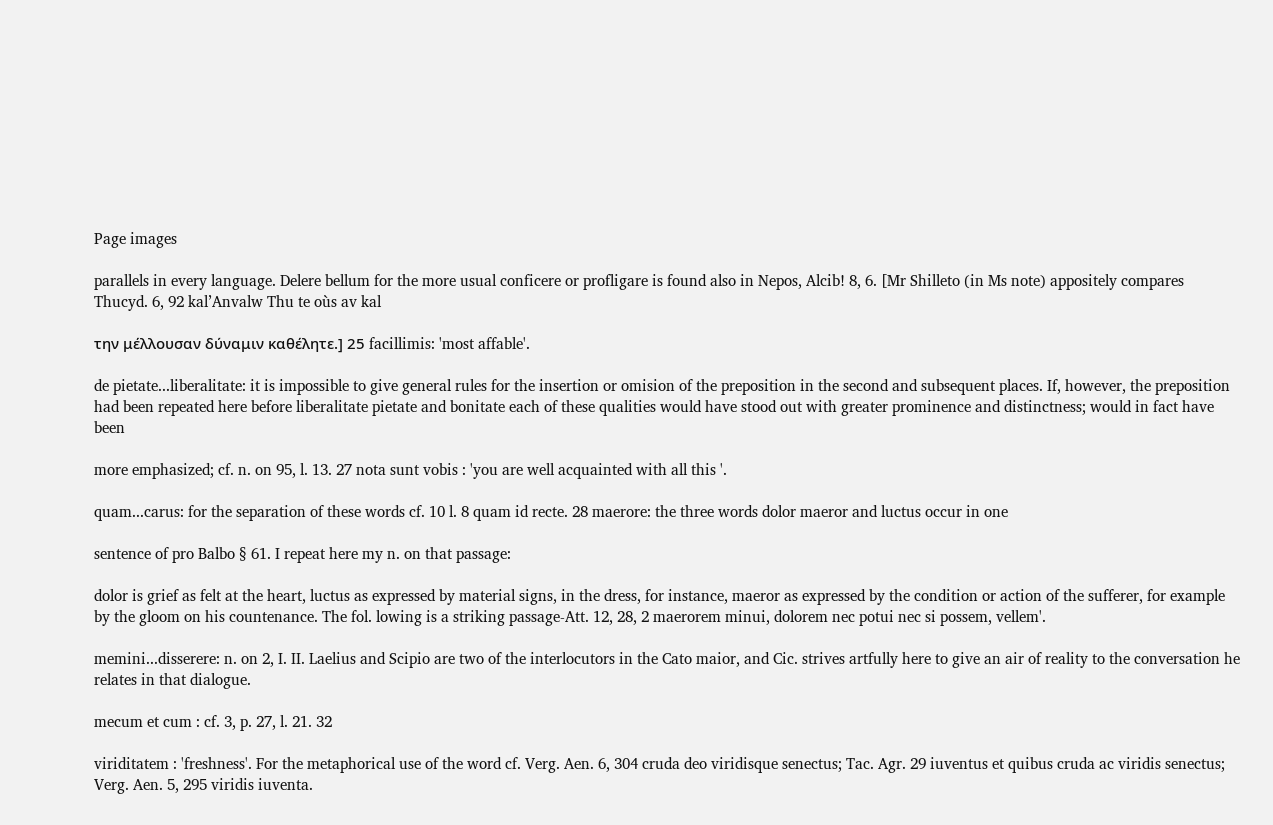Page images

parallels in every language. Delere bellum for the more usual conficere or profligare is found also in Nepos, Alcib! 8, 6. [Mr Shilleto (in Ms note) appositely compares Thucyd. 6, 92 kal’Anvalw Thu te oùs av kal

την μέλλουσαν δύναμιν καθέλητε.] 25 facillimis: 'most affable'.

de pietate...liberalitate: it is impossible to give general rules for the insertion or omision of the preposition in the second and subsequent places. If, however, the preposition had been repeated here before liberalitate pietate and bonitate each of these qualities would have stood out with greater prominence and distinctness; would in fact have been

more emphasized; cf. n. on 95, l. 13. 27 nota sunt vobis : 'you are well acquainted with all this '.

quam...carus: for the separation of these words cf. 10 l. 8 quam id recte. 28 maerore: the three words dolor maeror and luctus occur in one

sentence of pro Balbo § 61. I repeat here my n. on that passage:

dolor is grief as felt at the heart, luctus as expressed by material signs, in the dress, for instance, maeror as expressed by the condition or action of the sufferer, for example by the gloom on his countenance. The fol. lowing is a striking passage-Att. 12, 28, 2 maerorem minui, dolorem nec potui nec si possem, vellem'.

memini...disserere: n. on 2, I. II. Laelius and Scipio are two of the interlocutors in the Cato maior, and Cic. strives artfully here to give an air of reality to the conversation he relates in that dialogue.

mecum et cum : cf. 3, p. 27, l. 21. 32

viriditatem : 'freshness'. For the metaphorical use of the word cf. Verg. Aen. 6, 304 cruda deo viridisque senectus; Tac. Agr. 29 iuventus et quibus cruda ac viridis senectus; Verg. Aen. 5, 295 viridis iuventa.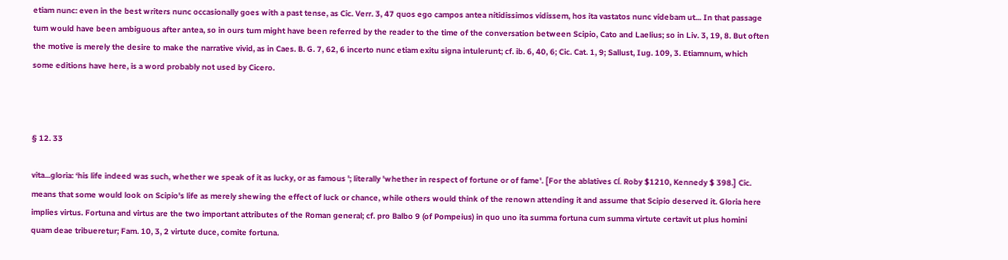etiam nunc: even in the best writers nunc occasionally goes with a past tense, as Cic. Verr. 3, 47 quos ego campos antea nitidissimos vidissem, hos ita vastatos nunc videbam ut... In that passage tum would have been ambiguous after antea, so in ours tum might have been referred by the reader to the time of the conversation between Scipio, Cato and Laelius; so in Liv. 3, 19, 8. But often the motive is merely the desire to make the narrative vivid, as in Caes. B. G. 7, 62, 6 incerto nunc etiam exitu signa intulerunt; cf. ib. 6, 40, 6; Cic. Cat. 1, 9; Sallust, Iug. 109, 3. Etiamnum, which some editions have here, is a word probably not used by Cicero.



§ 12. 33

vita...gloria: ‘his life indeed was such, whether we speak of it as lucky, or as famous '; literally 'whether in respect of fortune or of fame'. [For the ablatives cí. Roby $1210, Kennedy $ 398.] Cic. means that some would look on Scipio's life as merely shewing the effect of luck or chance, while others would think of the renown attending it and assume that Scipio deserved it. Gloria here implies virtus. Fortuna and virtus are the two important attributes of the Roman general; cf. pro Balbo 9 (of Pompeius) in quo uno ita summa fortuna cum summa virtute certavit ut plus homini quam deae tribueretur; Fam. 10, 3, 2 virtute duce, comite fortuna.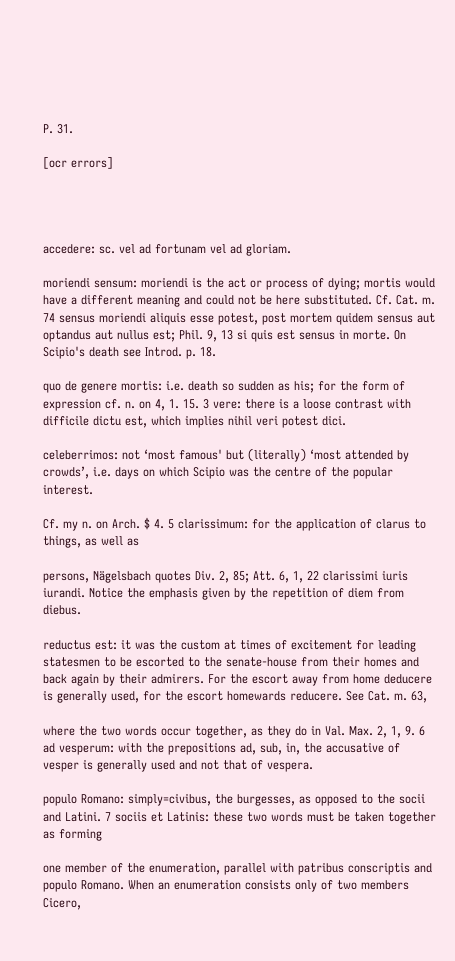P. 31.

[ocr errors]




accedere: sc. vel ad fortunam vel ad gloriam.

moriendi sensum: moriendi is the act or process of dying; mortis would have a different meaning and could not be here substituted. Cf. Cat. m. 74 sensus moriendi aliquis esse potest, post mortem quidem sensus aut optandus aut nullus est; Phil. 9, 13 si quis est sensus in morte. On Scipio's death see Introd. p. 18.

quo de genere mortis: i.e. death so sudden as his; for the form of expression cf. n. on 4, 1. 15. 3 vere: there is a loose contrast with difficile dictu est, which implies nihil veri potest dici.

celeberrimos: not ‘most famous' but (literally) ‘most attended by crowds’, i.e. days on which Scipio was the centre of the popular interest.

Cf. my n. on Arch. $ 4. 5 clarissimum: for the application of clarus to things, as well as

persons, Nägelsbach quotes Div. 2, 85; Att. 6, 1, 22 clarissimi iuris iurandi. Notice the emphasis given by the repetition of diem from diebus.

reductus est: it was the custom at times of excitement for leading statesmen to be escorted to the senate-house from their homes and back again by their admirers. For the escort away from home deducere is generally used, for the escort homewards reducere. See Cat. m. 63,

where the two words occur together, as they do in Val. Max. 2, 1, 9. 6 ad vesperum: with the prepositions ad, sub, in, the accusative of vesper is generally used and not that of vespera.

populo Romano: simply=civibus, the burgesses, as opposed to the socii and Latini. 7 sociis et Latinis: these two words must be taken together as forming

one member of the enumeration, parallel with patribus conscriptis and populo Romano. When an enumeration consists only of two members Cicero,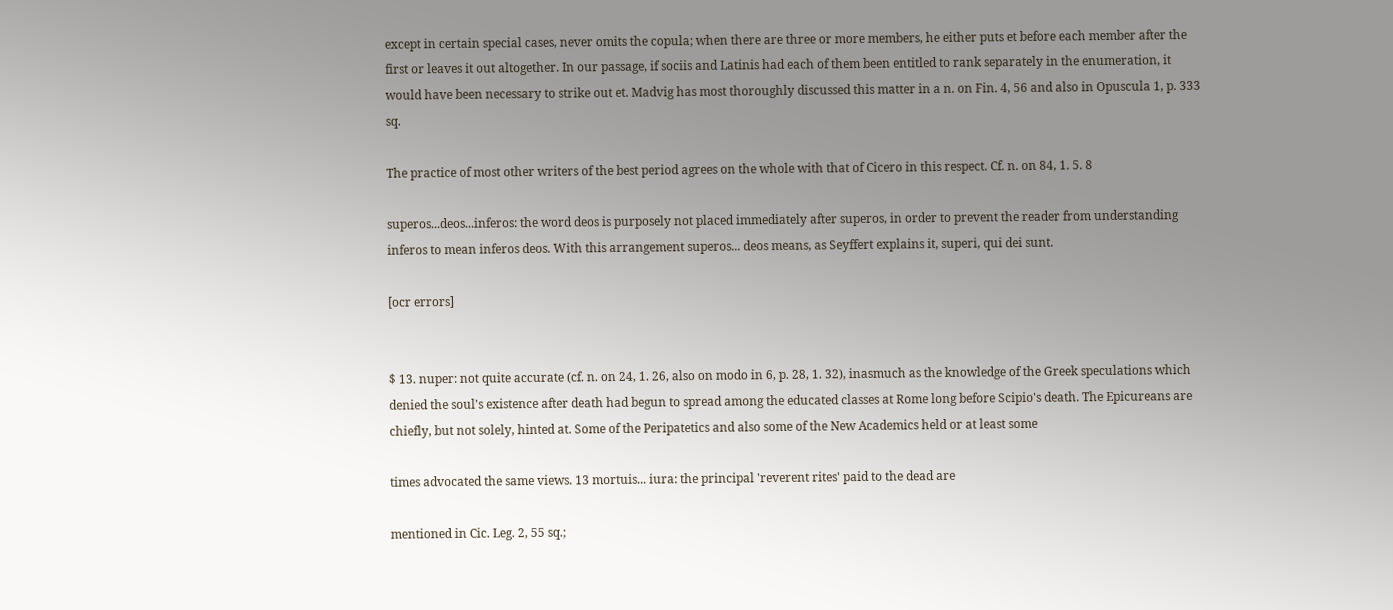except in certain special cases, never omits the copula; when there are three or more members, he either puts et before each member after the first or leaves it out altogether. In our passage, if sociis and Latinis had each of them been entitled to rank separately in the enumeration, it would have been necessary to strike out et. Madvig has most thoroughly discussed this matter in a n. on Fin. 4, 56 and also in Opuscula 1, p. 333 sq.

The practice of most other writers of the best period agrees on the whole with that of Cicero in this respect. Cf. n. on 84, 1. 5. 8

superos...deos...inferos: the word deos is purposely not placed immediately after superos, in order to prevent the reader from understanding inferos to mean inferos deos. With this arrangement superos... deos means, as Seyffert explains it, superi, qui dei sunt.

[ocr errors]


$ 13. nuper: not quite accurate (cf. n. on 24, 1. 26, also on modo in 6, p. 28, 1. 32), inasmuch as the knowledge of the Greek speculations which denied the soul's existence after death had begun to spread among the educated classes at Rome long before Scipio's death. The Epicureans are chiefly, but not solely, hinted at. Some of the Peripatetics and also some of the New Academics held or at least some

times advocated the same views. 13 mortuis... iura: the principal 'reverent rites' paid to the dead are

mentioned in Cic. Leg. 2, 55 sq.;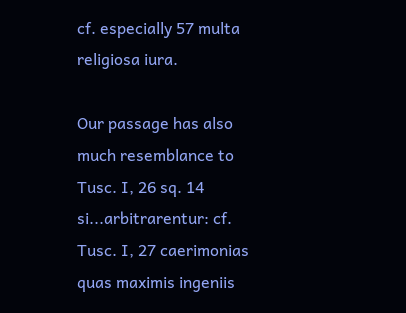cf. especially 57 multa religiosa iura.

Our passage has also much resemblance to Tusc. I, 26 sq. 14 si...arbitrarentur: cf. Tusc. I, 27 caerimonias quas maximis ingeniis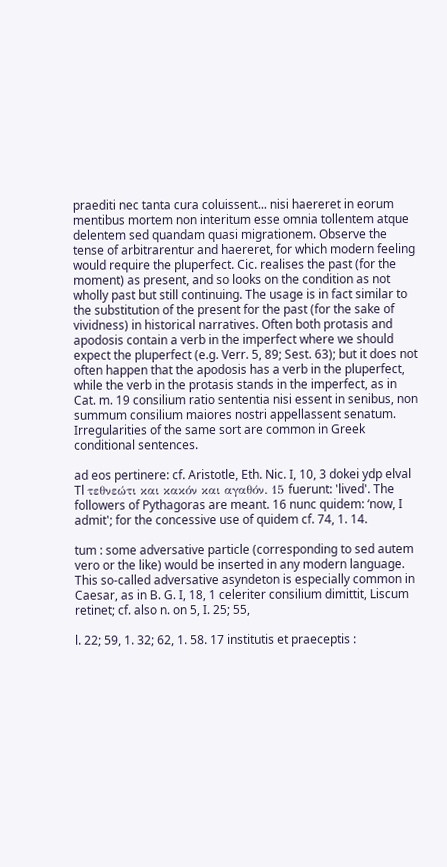praediti nec tanta cura coluissent... nisi haereret in eorum mentibus mortem non interitum esse omnia tollentem atque delentem sed quandam quasi migrationem. Observe the tense of arbitrarentur and haereret, for which modern feeling would require the pluperfect. Cic. realises the past (for the moment) as present, and so looks on the condition as not wholly past but still continuing. The usage is in fact similar to the substitution of the present for the past (for the sake of vividness) in historical narratives. Often both protasis and apodosis contain a verb in the imperfect where we should expect the pluperfect (e.g. Verr. 5, 89; Sest. 63); but it does not often happen that the apodosis has a verb in the pluperfect, while the verb in the protasis stands in the imperfect, as in Cat. m. 19 consilium ratio sententia nisi essent in senibus, non summum consilium maiores nostri appellassent senatum. Irregularities of the same sort are common in Greek conditional sentences.

ad eos pertinere: cf. Aristotle, Eth. Nic. I, 10, 3 dokei ydp elval Tl τεθνεώτι και κακόν και αγαθόν. 15 fuerunt: 'lived'. The followers of Pythagoras are meant. 16 nunc quidem: ‘now, I admit'; for the concessive use of quidem cf. 74, 1. 14.

tum : some adversative particle (corresponding to sed autem vero or the like) would be inserted in any modern language. This so-called adversative asyndeton is especially common in Caesar, as in B. G. I, 18, 1 celeriter consilium dimittit, Liscum retinet; cf. also n. on 5, I. 25; 55,

l. 22; 59, 1. 32; 62, 1. 58. 17 institutis et praeceptis :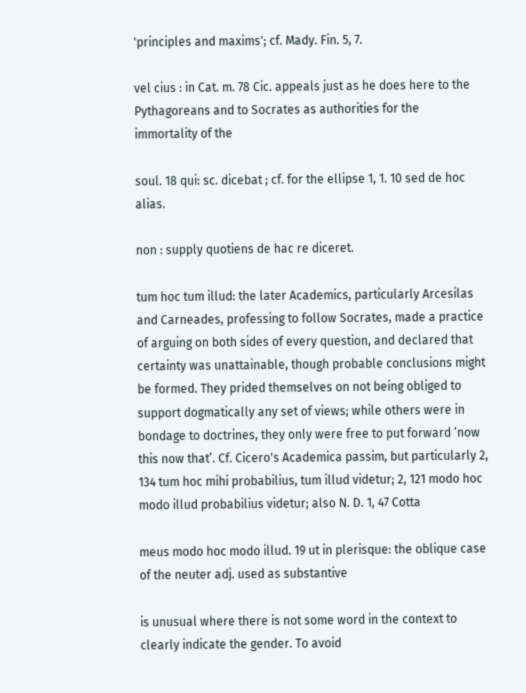'principles and maxims'; cf. Mady. Fin. 5, 7.

vel cius : in Cat. m. 78 Cic. appeals just as he does here to the Pythagoreans and to Socrates as authorities for the immortality of the

soul. 18 qui: sc. dicebat ; cf. for the ellipse 1, 1. 10 sed de hoc alias.

non : supply quotiens de hac re diceret.

tum hoc tum illud: the later Academics, particularly Arcesilas and Carneades, professing to follow Socrates, made a practice of arguing on both sides of every question, and declared that certainty was unattainable, though probable conclusions might be formed. They prided themselves on not being obliged to support dogmatically any set of views; while others were in bondage to doctrines, they only were free to put forward ‘now this now that’. Cf. Cicero's Academica passim, but particularly 2, 134 tum hoc mihi probabilius, tum illud videtur; 2, 121 modo hoc modo illud probabilius videtur; also N. D. 1, 47 Cotta

meus modo hoc modo illud. 19 ut in plerisque: the oblique case of the neuter adj. used as substantive

is unusual where there is not some word in the context to clearly indicate the gender. To avoid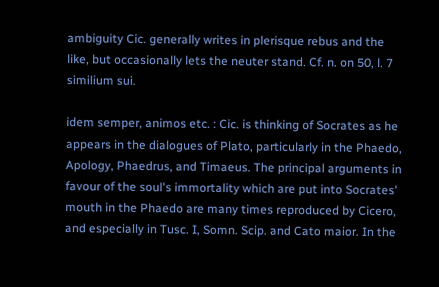ambiguity Cic. generally writes in plerisque rebus and the like, but occasionally lets the neuter stand. Cf. n. on 50, l. 7 similium sui.

idem semper, animos etc. : Cic. is thinking of Socrates as he appears in the dialogues of Plato, particularly in the Phaedo, Apology, Phaedrus, and Timaeus. The principal arguments in favour of the soul's immortality which are put into Socrates' mouth in the Phaedo are many times reproduced by Cicero, and especially in Tusc. I, Somn. Scip. and Cato maior. In the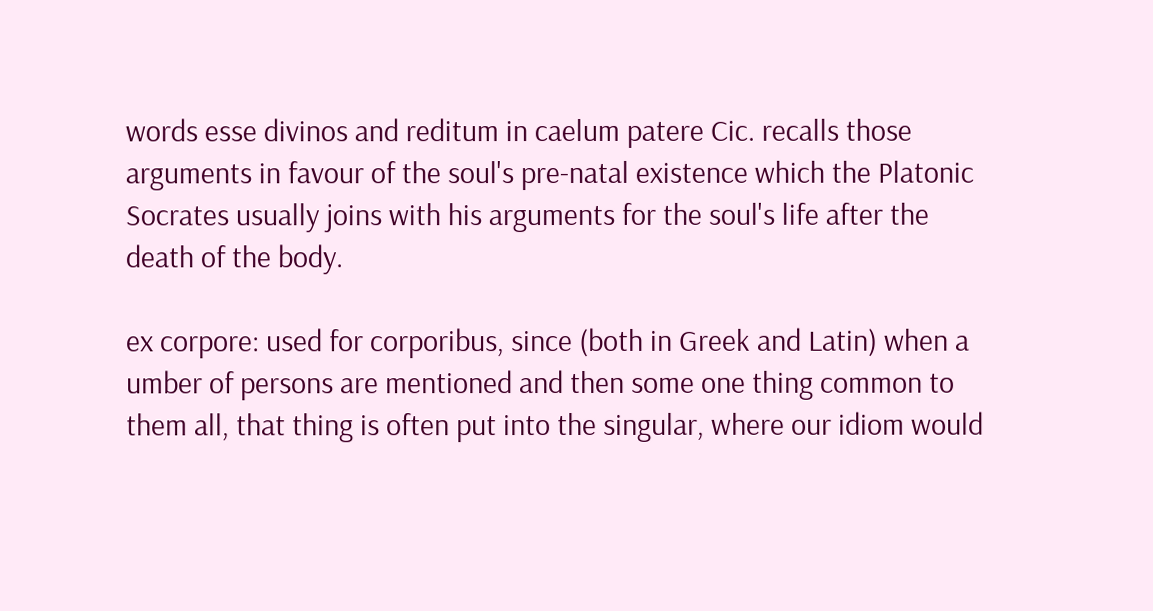words esse divinos and reditum in caelum patere Cic. recalls those arguments in favour of the soul's pre-natal existence which the Platonic Socrates usually joins with his arguments for the soul's life after the death of the body.

ex corpore: used for corporibus, since (both in Greek and Latin) when a umber of persons are mentioned and then some one thing common to them all, that thing is often put into the singular, where our idiom would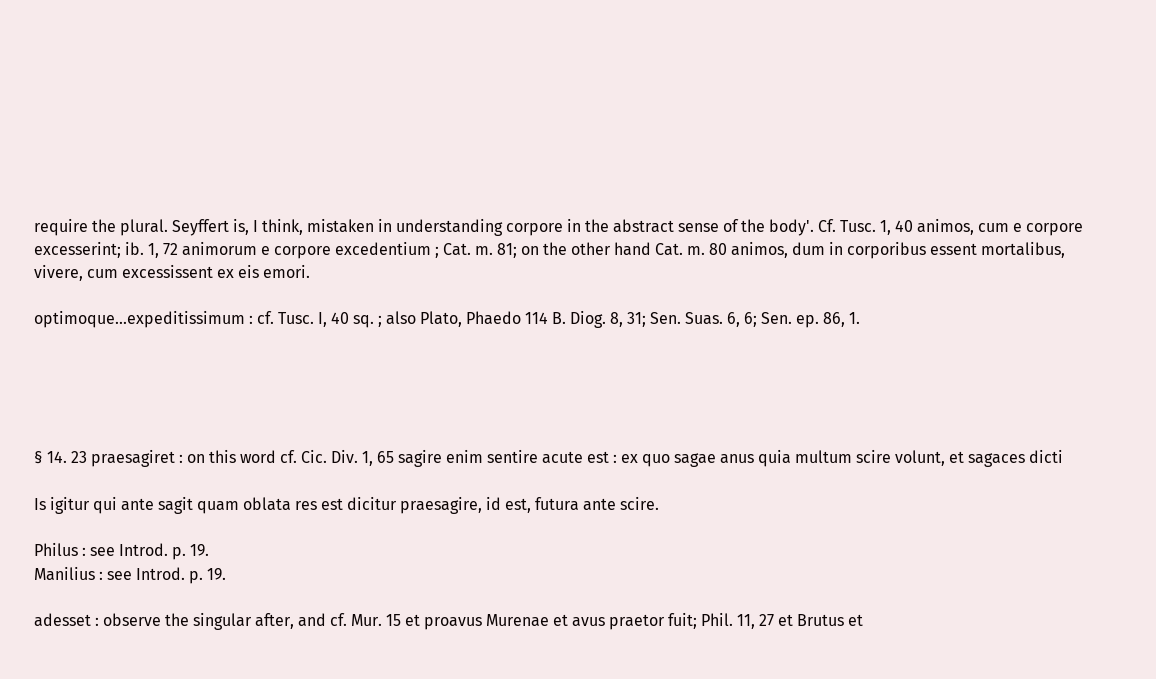require the plural. Seyffert is, I think, mistaken in understanding corpore in the abstract sense of the body'. Cf. Tusc. 1, 40 animos, cum e corpore excesserint; ib. 1, 72 animorum e corpore excedentium ; Cat. m. 81; on the other hand Cat. m. 80 animos, dum in corporibus essent mortalibus, vivere, cum excessissent ex eis emori.

optimoque...expeditissimum : cf. Tusc. I, 40 sq. ; also Plato, Phaedo 114 B. Diog. 8, 31; Sen. Suas. 6, 6; Sen. ep. 86, 1.





§ 14. 23 praesagiret : on this word cf. Cic. Div. 1, 65 sagire enim sentire acute est : ex quo sagae anus quia multum scire volunt, et sagaces dicti

Is igitur qui ante sagit quam oblata res est dicitur praesagire, id est, futura ante scire.

Philus : see Introd. p. 19.
Manilius : see Introd. p. 19.

adesset : observe the singular after, and cf. Mur. 15 et proavus Murenae et avus praetor fuit; Phil. 11, 27 et Brutus et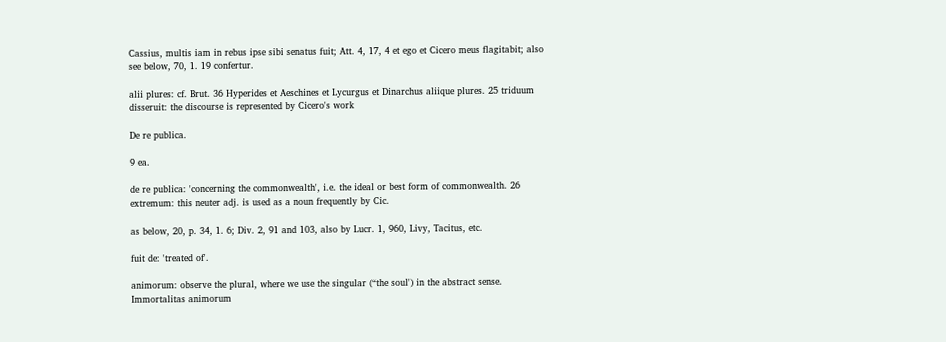Cassius, multis iam in rebus ipse sibi senatus fuit; Att. 4, 17, 4 et ego et Cicero meus flagitabit; also see below, 70, 1. 19 confertur.

alii plures: cf. Brut. 36 Hyperides et Aeschines et Lycurgus et Dinarchus aliique plures. 25 triduum disseruit: the discourse is represented by Cicero's work

De re publica.

9 ea.

de re publica: 'concerning the commonwealth', i.e. the ideal or best form of commonwealth. 26 extremum: this neuter adj. is used as a noun frequently by Cic.

as below, 20, p. 34, 1. 6; Div. 2, 91 and 103, also by Lucr. 1, 960, Livy, Tacitus, etc.

fuit de: 'treated of'.

animorum: observe the plural, where we use the singular (“the soul') in the abstract sense. Immortalitas animorum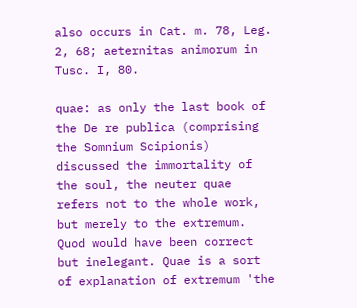also occurs in Cat. m. 78, Leg. 2, 68; aeternitas animorum in Tusc. I, 80.

quae: as only the last book of the De re publica (comprising the Somnium Scipionis) discussed the immortality of the soul, the neuter quae refers not to the whole work, but merely to the extremum. Quod would have been correct but inelegant. Quae is a sort of explanation of extremum 'the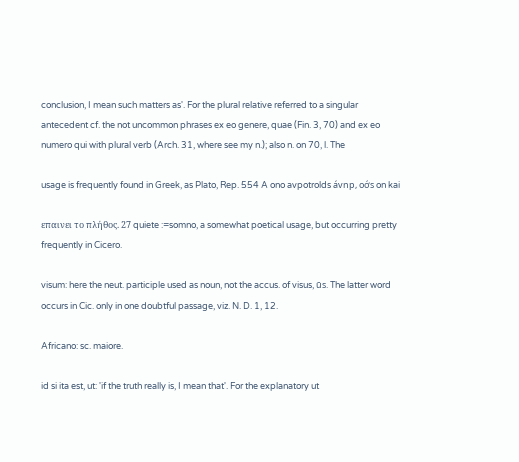conclusion, I mean such matters as'. For the plural relative referred to a singular antecedent cf. the not uncommon phrases ex eo genere, quae (Fin. 3, 70) and ex eo numero qui with plural verb (Arch. 31, where see my n.); also n. on 70, l. The

usage is frequently found in Greek, as Plato, Rep. 554 A ono avpotrolds ávnp, oớs on kai

επαινει το πλήθος. 27 quiete :=somno, a somewhat poetical usage, but occurring pretty frequently in Cicero.

visum: here the neut. participle used as noun, not the accus. of visus, ūs. The latter word occurs in Cic. only in one doubtful passage, viz. N. D. 1, 12.

Africano: sc. maiore.

id si ita est, ut: 'if the truth really is, I mean that'. For the explanatory ut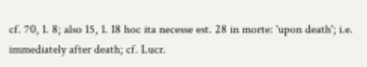cf. 70, 1. 8; also 15, 1. 18 hoc ita necesse est. 28 in morte: 'upon death'; i.e. immediately after death; cf. Lucr.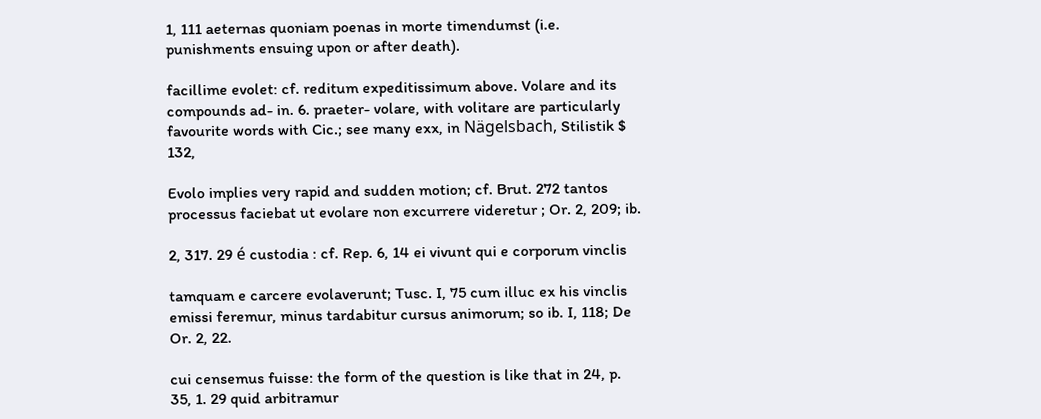1, 111 aeternas quoniam poenas in morte timendumst (i.e. punishments ensuing upon or after death).

facillime evolet: cf. reditum expeditissimum above. Volare and its compounds ad- in. 6. praeter- volare, with volitare are particularly favourite words with Cic.; see many exx, in Nägelsbach, Stilistik $ 132,

Evolo implies very rapid and sudden motion; cf. Brut. 272 tantos processus faciebat ut evolare non excurrere videretur ; Or. 2, 209; ib.

2, 317. 29 é custodia : cf. Rep. 6, 14 ei vivunt qui e corporum vinclis

tamquam e carcere evolaverunt; Tusc. I, 75 cum illuc ex his vinclis emissi feremur, minus tardabitur cursus animorum; so ib. I, 118; De Or. 2, 22.

cui censemus fuisse: the form of the question is like that in 24, p. 35, 1. 29 quid arbitramur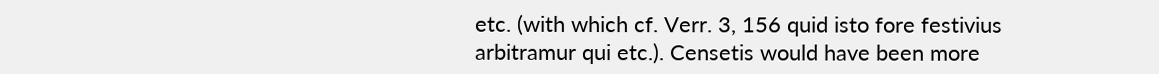etc. (with which cf. Verr. 3, 156 quid isto fore festivius arbitramur qui etc.). Censetis would have been more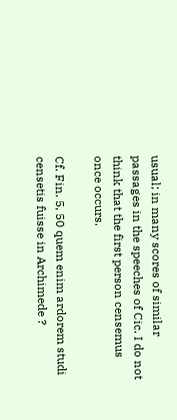usual; in many scores of similar passages in the speeches of Cic. I do not think that the first person censemus once occurs.

Cf. Fin. 5, 50 quem enim ardorem studi censetis fuisse in Archimede ?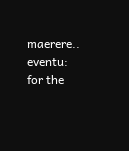maerere.. eventu: for the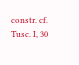constr. cf. Tusc. I, 30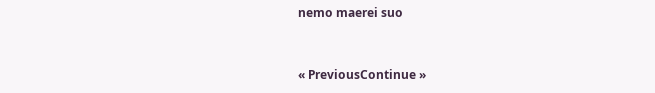nemo maerei suo



« PreviousContinue »